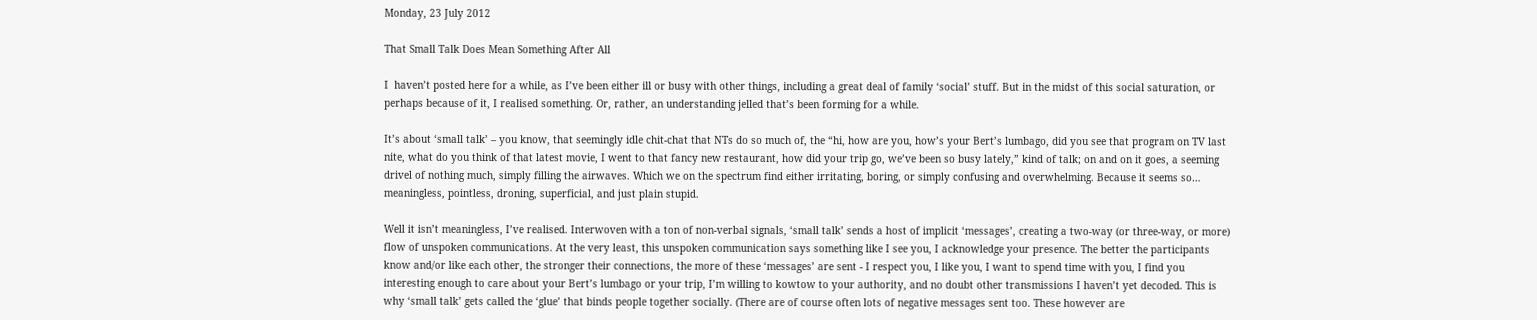Monday, 23 July 2012

That Small Talk Does Mean Something After All

I  haven’t posted here for a while, as I’ve been either ill or busy with other things, including a great deal of family ‘social’ stuff. But in the midst of this social saturation, or perhaps because of it, I realised something. Or, rather, an understanding jelled that’s been forming for a while.

It’s about ‘small talk’ – you know, that seemingly idle chit-chat that NTs do so much of, the “hi, how are you, how’s your Bert’s lumbago, did you see that program on TV last nite, what do you think of that latest movie, I went to that fancy new restaurant, how did your trip go, we’ve been so busy lately,” kind of talk; on and on it goes, a seeming drivel of nothing much, simply filling the airwaves. Which we on the spectrum find either irritating, boring, or simply confusing and overwhelming. Because it seems so… meaningless, pointless, droning, superficial, and just plain stupid.

Well it isn’t meaningless, I’ve realised. Interwoven with a ton of non-verbal signals, ‘small talk’ sends a host of implicit ‘messages’, creating a two-way (or three-way, or more) flow of unspoken communications. At the very least, this unspoken communication says something like I see you, I acknowledge your presence. The better the participants know and/or like each other, the stronger their connections, the more of these ‘messages’ are sent - I respect you, I like you, I want to spend time with you, I find you interesting enough to care about your Bert’s lumbago or your trip, I’m willing to kowtow to your authority, and no doubt other transmissions I haven’t yet decoded. This is why ‘small talk’ gets called the ‘glue’ that binds people together socially. (There are of course often lots of negative messages sent too. These however are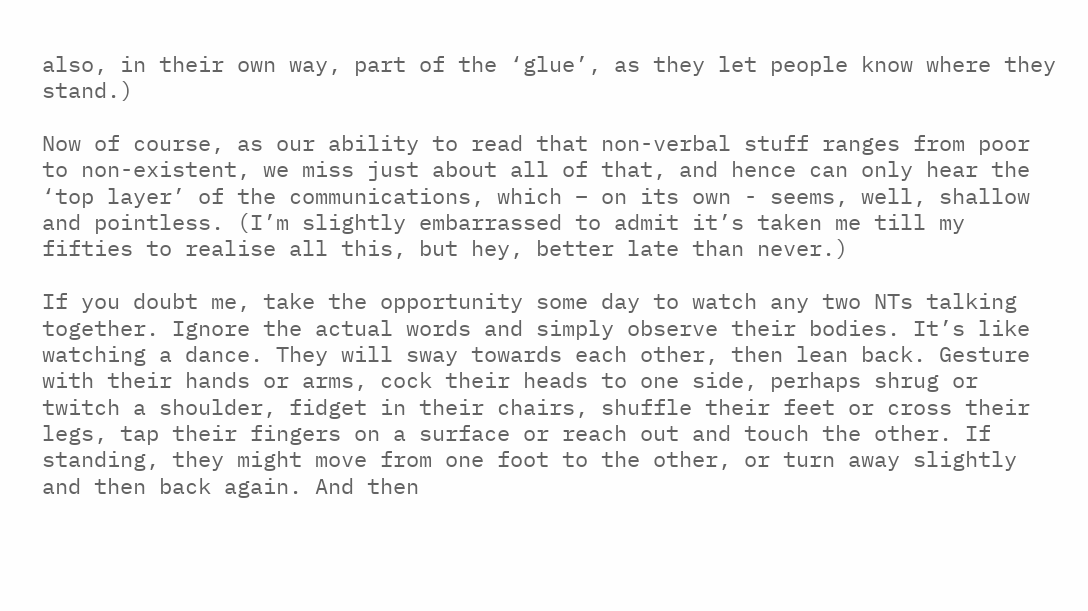also, in their own way, part of the ‘glue’, as they let people know where they stand.)

Now of course, as our ability to read that non-verbal stuff ranges from poor to non-existent, we miss just about all of that, and hence can only hear the ‘top layer’ of the communications, which – on its own - seems, well, shallow and pointless. (I’m slightly embarrassed to admit it’s taken me till my fifties to realise all this, but hey, better late than never.)

If you doubt me, take the opportunity some day to watch any two NTs talking together. Ignore the actual words and simply observe their bodies. It’s like watching a dance. They will sway towards each other, then lean back. Gesture with their hands or arms, cock their heads to one side, perhaps shrug or twitch a shoulder, fidget in their chairs, shuffle their feet or cross their legs, tap their fingers on a surface or reach out and touch the other. If standing, they might move from one foot to the other, or turn away slightly and then back again. And then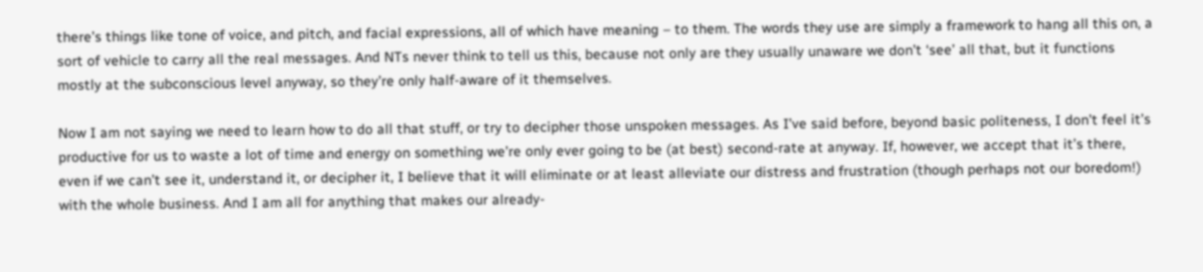there’s things like tone of voice, and pitch, and facial expressions, all of which have meaning – to them. The words they use are simply a framework to hang all this on, a sort of vehicle to carry all the real messages. And NTs never think to tell us this, because not only are they usually unaware we don’t ‘see’ all that, but it functions mostly at the subconscious level anyway, so they’re only half-aware of it themselves.

Now I am not saying we need to learn how to do all that stuff, or try to decipher those unspoken messages. As I’ve said before, beyond basic politeness, I don’t feel it’s productive for us to waste a lot of time and energy on something we’re only ever going to be (at best) second-rate at anyway. If, however, we accept that it’s there, even if we can’t see it, understand it, or decipher it, I believe that it will eliminate or at least alleviate our distress and frustration (though perhaps not our boredom!) with the whole business. And I am all for anything that makes our already-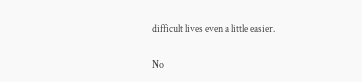difficult lives even a little easier.

No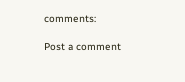comments:

Post a comment